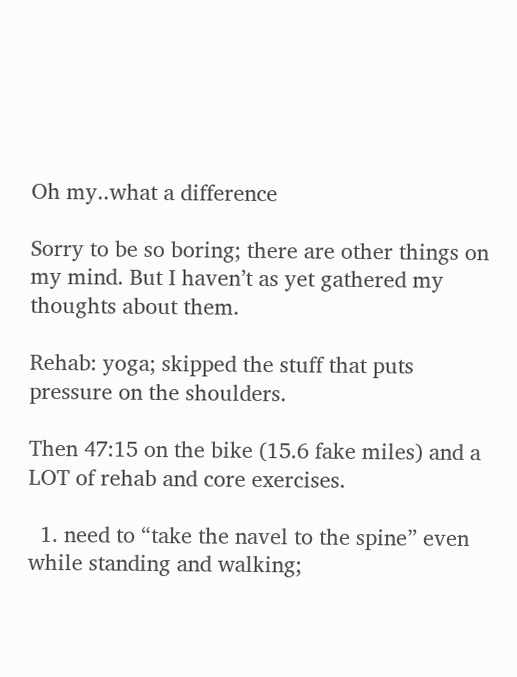Oh my..what a difference

Sorry to be so boring; there are other things on my mind. But I haven’t as yet gathered my thoughts about them.

Rehab: yoga; skipped the stuff that puts pressure on the shoulders.

Then 47:15 on the bike (15.6 fake miles) and a LOT of rehab and core exercises.

  1. need to “take the navel to the spine” even while standing and walking;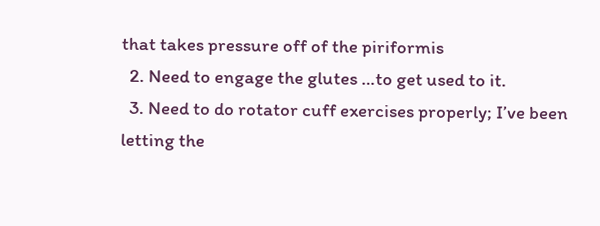that takes pressure off of the piriformis
  2. Need to engage the glutes …to get used to it.
  3. Need to do rotator cuff exercises properly; I’ve been letting the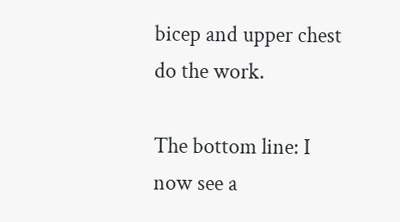bicep and upper chest do the work.

The bottom line: I now see a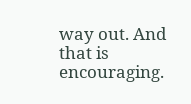way out. And that is encouraging.